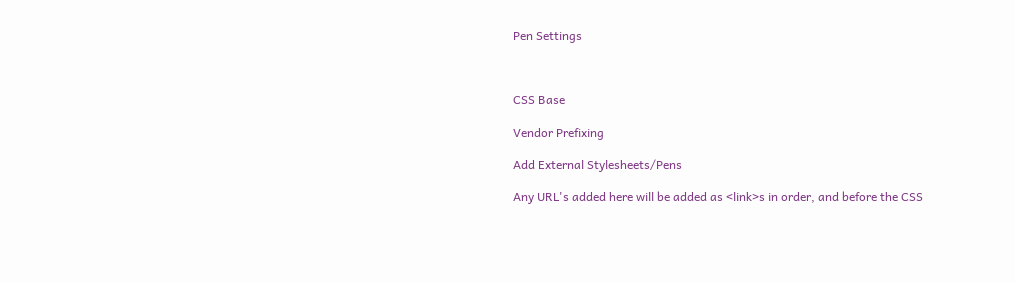Pen Settings



CSS Base

Vendor Prefixing

Add External Stylesheets/Pens

Any URL's added here will be added as <link>s in order, and before the CSS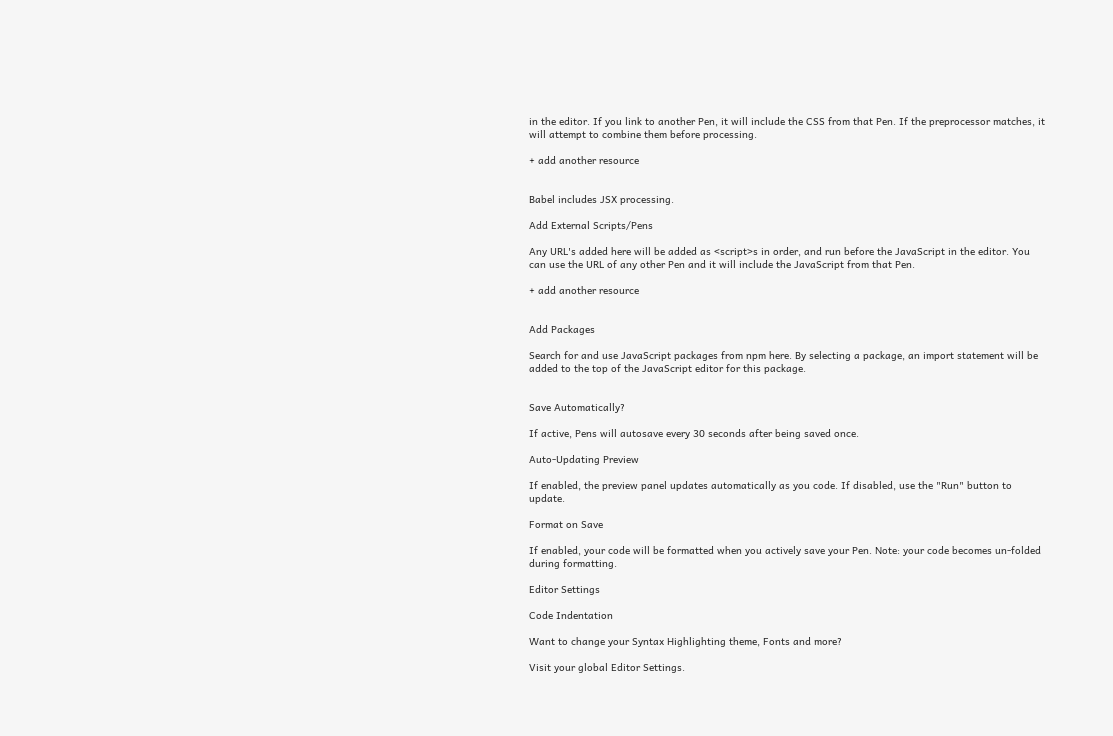in the editor. If you link to another Pen, it will include the CSS from that Pen. If the preprocessor matches, it will attempt to combine them before processing.

+ add another resource


Babel includes JSX processing.

Add External Scripts/Pens

Any URL's added here will be added as <script>s in order, and run before the JavaScript in the editor. You can use the URL of any other Pen and it will include the JavaScript from that Pen.

+ add another resource


Add Packages

Search for and use JavaScript packages from npm here. By selecting a package, an import statement will be added to the top of the JavaScript editor for this package.


Save Automatically?

If active, Pens will autosave every 30 seconds after being saved once.

Auto-Updating Preview

If enabled, the preview panel updates automatically as you code. If disabled, use the "Run" button to update.

Format on Save

If enabled, your code will be formatted when you actively save your Pen. Note: your code becomes un-folded during formatting.

Editor Settings

Code Indentation

Want to change your Syntax Highlighting theme, Fonts and more?

Visit your global Editor Settings.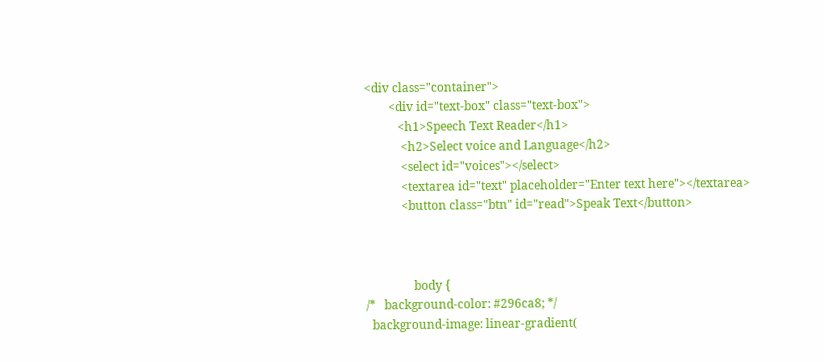<div class="container">
        <div id="text-box" class="text-box">
           <h1>Speech Text Reader</h1>
            <h2>Select voice and Language</h2>
            <select id="voices"></select>
            <textarea id="text" placeholder="Enter text here"></textarea>
            <button class="btn" id="read">Speak Text</button>



                body {
/*   background-color: #296ca8; */
  background-image: linear-gradient(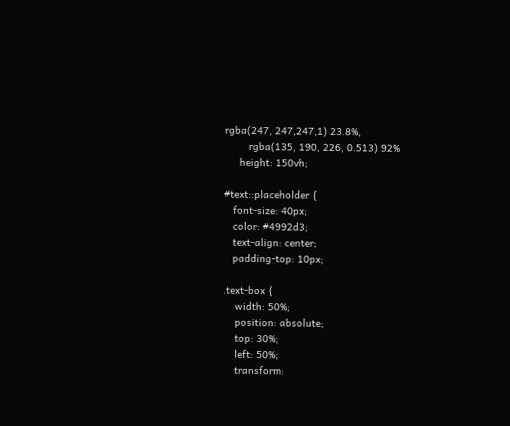rgba(247, 247,247,1) 23.8%,
        rgba(135, 190, 226, 0.513) 92%
     height: 150vh;

#text::placeholder {
   font-size: 40px;
   color: #4992d3;
   text-align: center;
   padding-top: 10px;

.text-box {
    width: 50%;
    position: absolute;
    top: 30%;
    left: 50%;
    transform: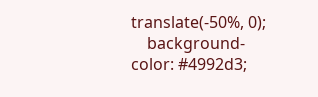translate(-50%, 0);
    background-color: #4992d3;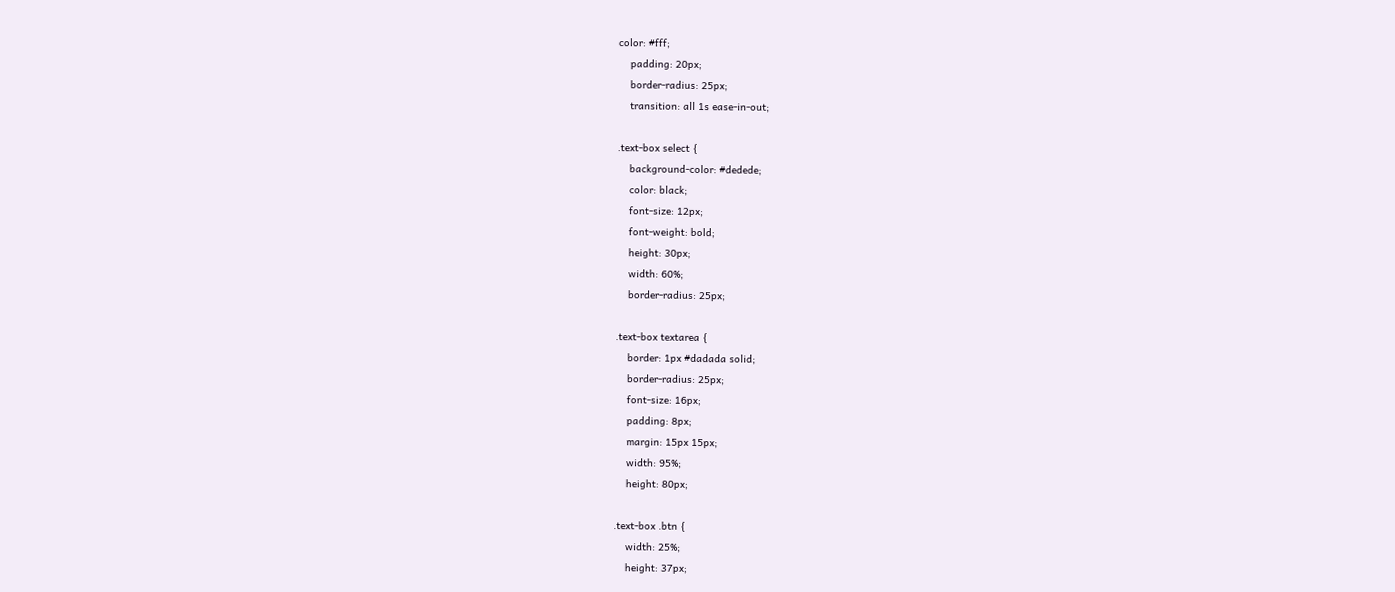color: #fff;
    padding: 20px;
    border-radius: 25px;
    transition: all 1s ease-in-out;

.text-box select {
    background-color: #dedede;
    color: black;
    font-size: 12px;
    font-weight: bold;
    height: 30px;
    width: 60%;
    border-radius: 25px;

.text-box textarea {
    border: 1px #dadada solid;
    border-radius: 25px;
    font-size: 16px;
    padding: 8px;
    margin: 15px 15px;
    width: 95%;
    height: 80px;

.text-box .btn {
    width: 25%;
    height: 37px;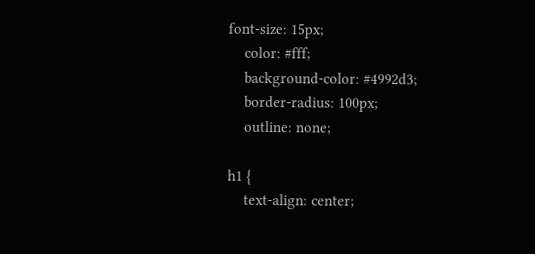font-size: 15px;
    color: #fff;
    background-color: #4992d3;
    border-radius: 100px;
    outline: none;

h1 {
    text-align: center;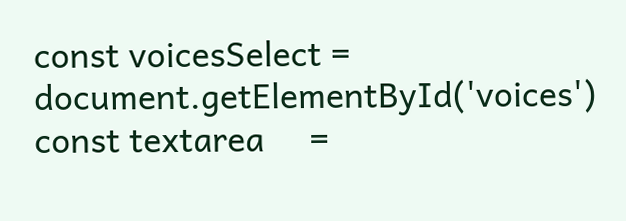const voicesSelect = document.getElementById('voices')
const textarea     =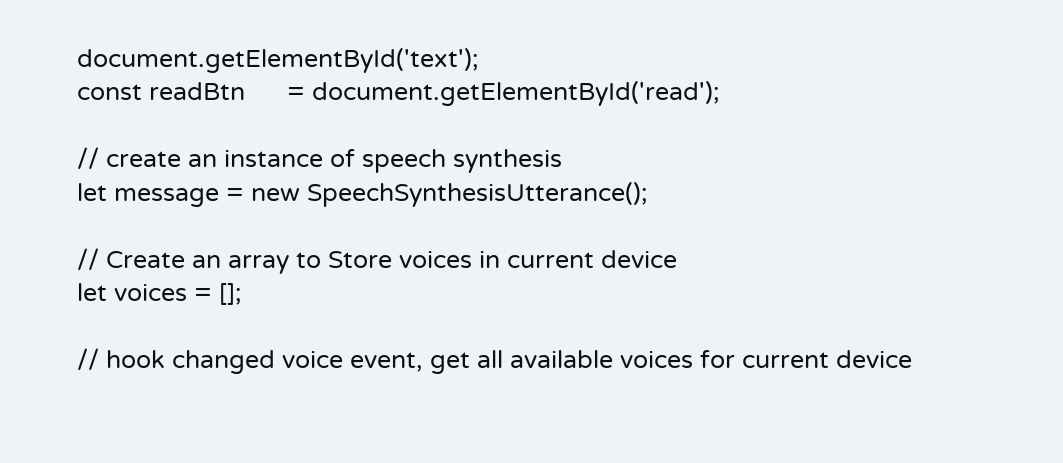document.getElementById('text');
const readBtn      = document.getElementById('read');

// create an instance of speech synthesis
let message = new SpeechSynthesisUtterance();

// Create an array to Store voices in current device
let voices = [];

// hook changed voice event, get all available voices for current device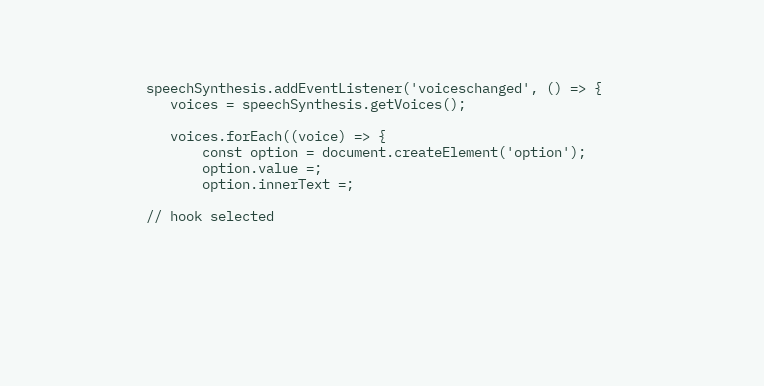speechSynthesis.addEventListener('voiceschanged', () => {
   voices = speechSynthesis.getVoices();

   voices.forEach((voice) => {
       const option = document.createElement('option');
       option.value =;
       option.innerText =;

// hook selected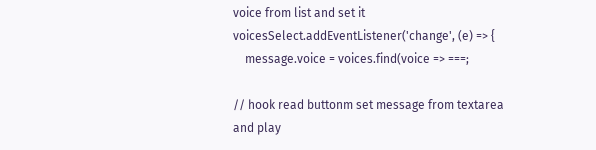voice from list and set it
voicesSelect.addEventListener('change', (e) => {
    message.voice = voices.find(voice => ===;

// hook read buttonm set message from textarea and play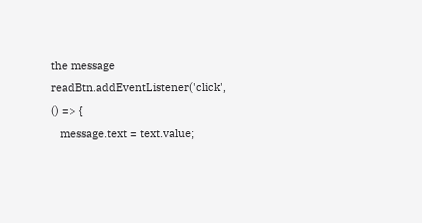the message
readBtn.addEventListener('click', () => {
   message.text = text.value;